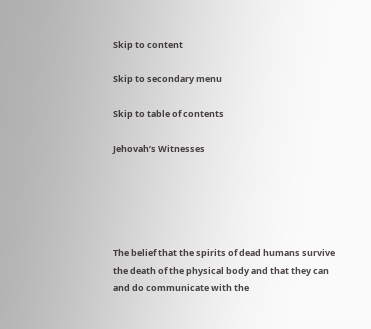Skip to content

Skip to secondary menu

Skip to table of contents

Jehovah’s Witnesses





The belief that the spirits of dead humans survive the death of the physical body and that they can and do communicate with the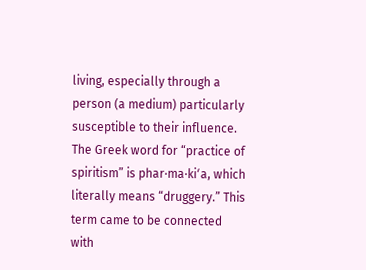living, especially through a person (a medium) particularly susceptible to their influence. The Greek word for “practice of spiritism” is phar·ma·kiʹa, which literally means “druggery.” This term came to be connected with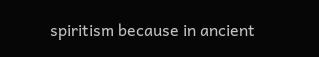spiritism because in ancient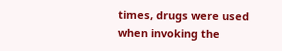times, drugs were used when invoking the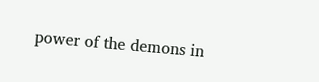power of the demons in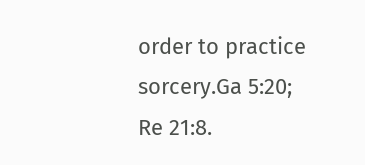order to practice sorcery.Ga 5:20; Re 21:8.